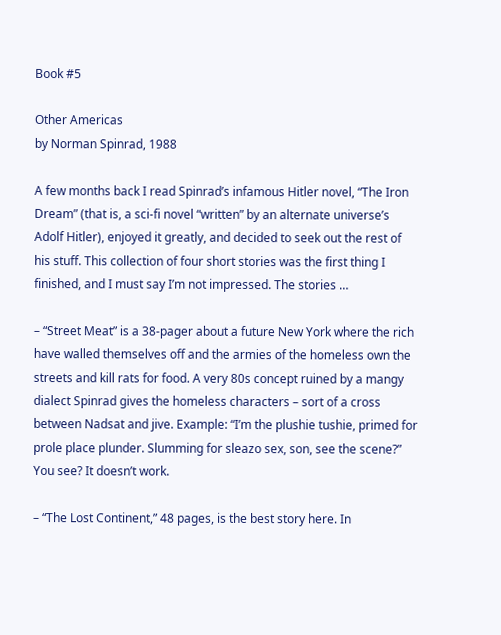Book #5

Other Americas
by Norman Spinrad, 1988

A few months back I read Spinrad’s infamous Hitler novel, “The Iron Dream” (that is, a sci-fi novel “written” by an alternate universe’s Adolf Hitler), enjoyed it greatly, and decided to seek out the rest of his stuff. This collection of four short stories was the first thing I finished, and I must say I’m not impressed. The stories …

– “Street Meat” is a 38-pager about a future New York where the rich have walled themselves off and the armies of the homeless own the streets and kill rats for food. A very 80s concept ruined by a mangy dialect Spinrad gives the homeless characters – sort of a cross between Nadsat and jive. Example: “I’m the plushie tushie, primed for prole place plunder. Slumming for sleazo sex, son, see the scene?” You see? It doesn’t work.

– “The Lost Continent,” 48 pages, is the best story here. In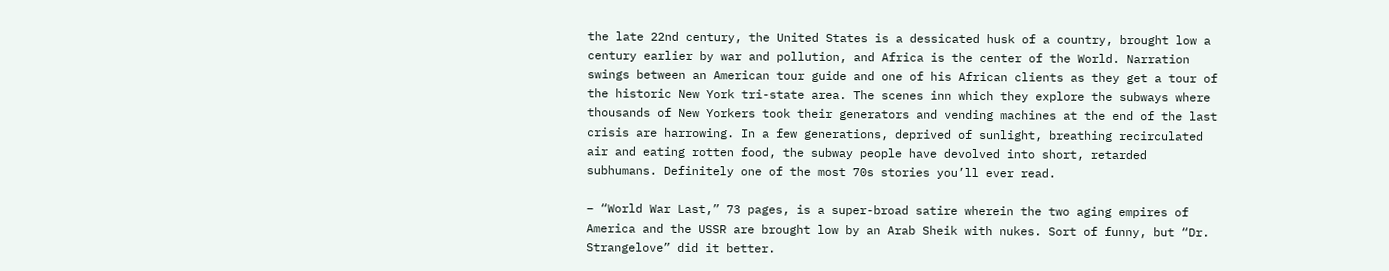the late 22nd century, the United States is a dessicated husk of a country, brought low a century earlier by war and pollution, and Africa is the center of the World. Narration swings between an American tour guide and one of his African clients as they get a tour of the historic New York tri-state area. The scenes inn which they explore the subways where thousands of New Yorkers took their generators and vending machines at the end of the last crisis are harrowing. In a few generations, deprived of sunlight, breathing recirculated air and eating rotten food, the subway people have devolved into short, retarded subhumans. Definitely one of the most 70s stories you’ll ever read.

– “World War Last,” 73 pages, is a super-broad satire wherein the two aging empires of America and the USSR are brought low by an Arab Sheik with nukes. Sort of funny, but “Dr. Strangelove” did it better.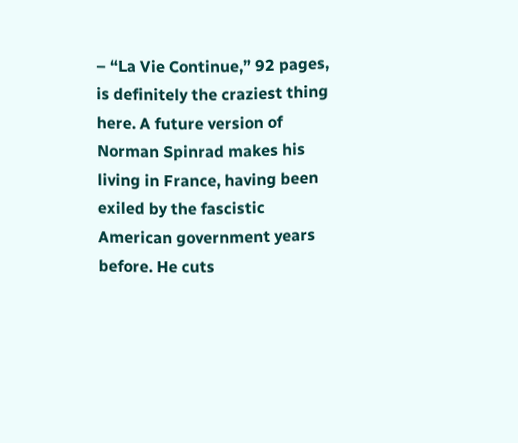– “La Vie Continue,” 92 pages, is definitely the craziest thing here. A future version of Norman Spinrad makes his living in France, having been exiled by the fascistic American government years before. He cuts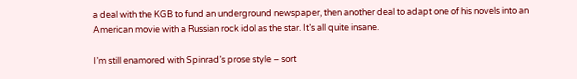a deal with the KGB to fund an underground newspaper, then another deal to adapt one of his novels into an American movie with a Russian rock idol as the star. It’s all quite insane.

I’m still enamored with Spinrad’s prose style – sort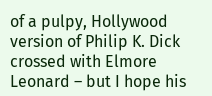of a pulpy, Hollywood version of Philip K. Dick crossed with Elmore Leonard – but I hope his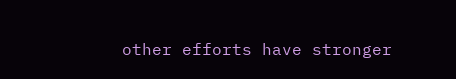other efforts have stronger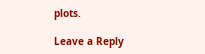plots.

Leave a Reply